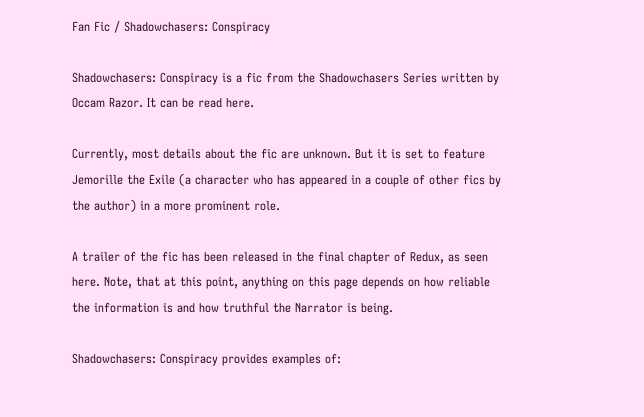Fan Fic / Shadowchasers: Conspiracy

Shadowchasers: Conspiracy is a fic from the Shadowchasers Series written by Occam Razor. It can be read here.

Currently, most details about the fic are unknown. But it is set to feature Jemorille the Exile (a character who has appeared in a couple of other fics by the author) in a more prominent role.

A trailer of the fic has been released in the final chapter of Redux, as seen here. Note, that at this point, anything on this page depends on how reliable the information is and how truthful the Narrator is being.

Shadowchasers: Conspiracy provides examples of: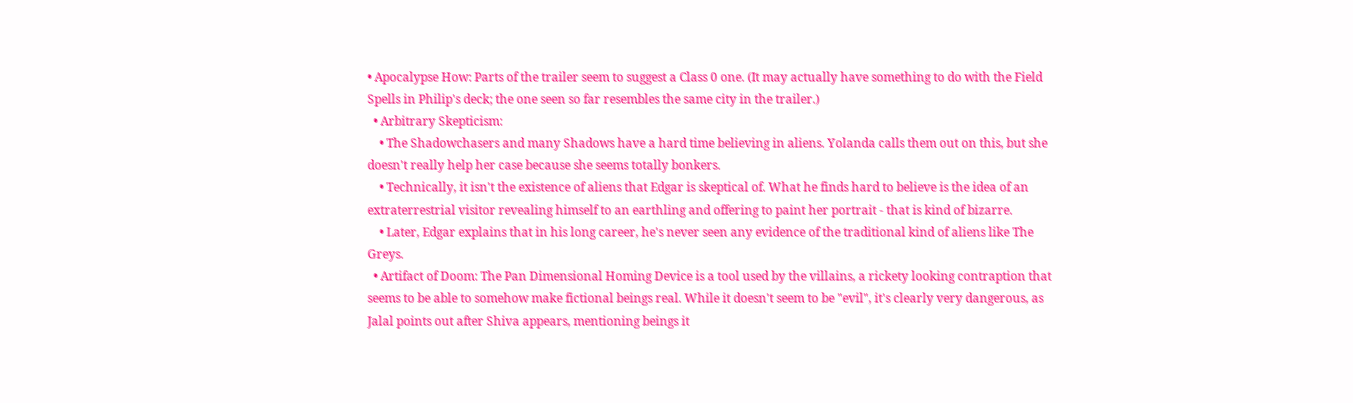• Apocalypse How: Parts of the trailer seem to suggest a Class 0 one. (It may actually have something to do with the Field Spells in Philip's deck; the one seen so far resembles the same city in the trailer.)
  • Arbitrary Skepticism:
    • The Shadowchasers and many Shadows have a hard time believing in aliens. Yolanda calls them out on this, but she doesn't really help her case because she seems totally bonkers.
    • Technically, it isn't the existence of aliens that Edgar is skeptical of. What he finds hard to believe is the idea of an extraterrestrial visitor revealing himself to an earthling and offering to paint her portrait - that is kind of bizarre.
    • Later, Edgar explains that in his long career, he's never seen any evidence of the traditional kind of aliens like The Greys.
  • Artifact of Doom: The Pan Dimensional Homing Device is a tool used by the villains, a rickety looking contraption that seems to be able to somehow make fictional beings real. While it doesn't seem to be "evil", it's clearly very dangerous, as Jalal points out after Shiva appears, mentioning beings it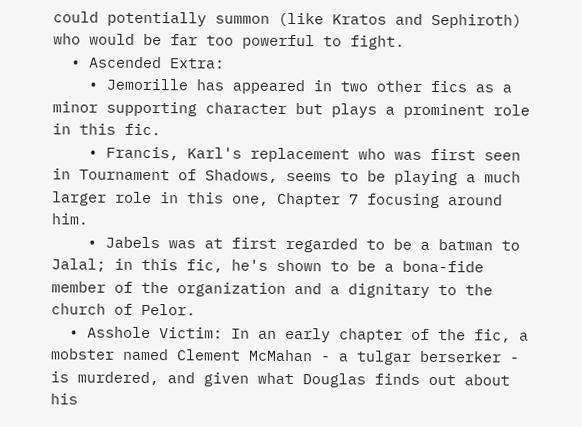could potentially summon (like Kratos and Sephiroth) who would be far too powerful to fight.
  • Ascended Extra:
    • Jemorille has appeared in two other fics as a minor supporting character but plays a prominent role in this fic.
    • Francis, Karl's replacement who was first seen in Tournament of Shadows, seems to be playing a much larger role in this one, Chapter 7 focusing around him.
    • Jabels was at first regarded to be a batman to Jalal; in this fic, he's shown to be a bona-fide member of the organization and a dignitary to the church of Pelor.
  • Asshole Victim: In an early chapter of the fic, a mobster named Clement McMahan - a tulgar berserker - is murdered, and given what Douglas finds out about his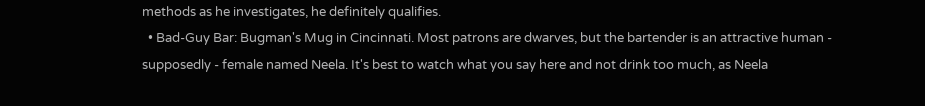methods as he investigates, he definitely qualifies.
  • Bad-Guy Bar: Bugman's Mug in Cincinnati. Most patrons are dwarves, but the bartender is an attractive human - supposedly - female named Neela. It's best to watch what you say here and not drink too much, as Neela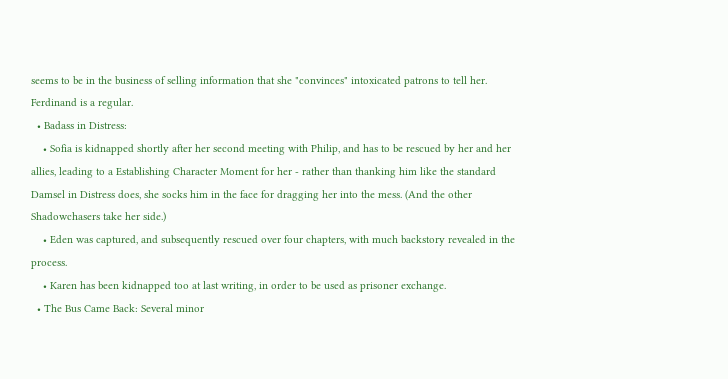seems to be in the business of selling information that she "convinces" intoxicated patrons to tell her. Ferdinand is a regular.
  • Badass in Distress:
    • Sofia is kidnapped shortly after her second meeting with Philip, and has to be rescued by her and her allies, leading to a Establishing Character Moment for her - rather than thanking him like the standard Damsel in Distress does, she socks him in the face for dragging her into the mess. (And the other Shadowchasers take her side.)
    • Eden was captured, and subsequently rescued over four chapters, with much backstory revealed in the process.
    • Karen has been kidnapped too at last writing, in order to be used as prisoner exchange.
  • The Bus Came Back: Several minor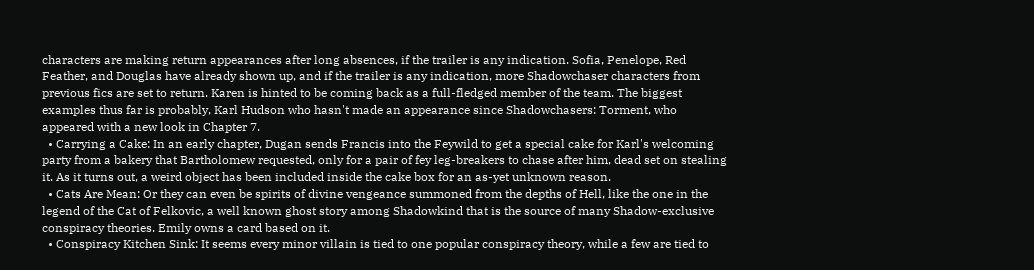characters are making return appearances after long absences, if the trailer is any indication. Sofia, Penelope, Red Feather, and Douglas have already shown up, and if the trailer is any indication, more Shadowchaser characters from previous fics are set to return. Karen is hinted to be coming back as a full-fledged member of the team. The biggest examples thus far is probably, Karl Hudson who hasn't made an appearance since Shadowchasers: Torment, who appeared with a new look in Chapter 7.
  • Carrying a Cake: In an early chapter, Dugan sends Francis into the Feywild to get a special cake for Karl's welcoming party from a bakery that Bartholomew requested, only for a pair of fey leg-breakers to chase after him, dead set on stealing it. As it turns out, a weird object has been included inside the cake box for an as-yet unknown reason.
  • Cats Are Mean: Or they can even be spirits of divine vengeance summoned from the depths of Hell, like the one in the legend of the Cat of Felkovic, a well known ghost story among Shadowkind that is the source of many Shadow-exclusive conspiracy theories. Emily owns a card based on it.
  • Conspiracy Kitchen Sink: It seems every minor villain is tied to one popular conspiracy theory, while a few are tied to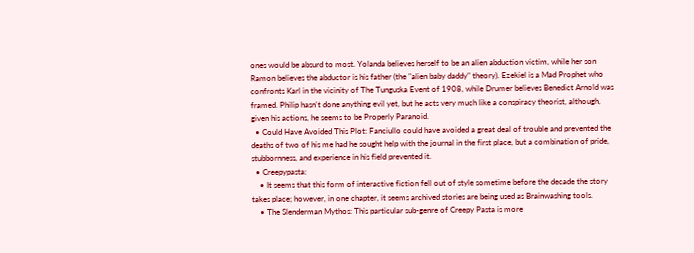ones would be absurd to most. Yolanda believes herself to be an alien abduction victim, while her son Ramon believes the abductor is his father (the "alien baby daddy" theory). Ezekiel is a Mad Prophet who confronts Karl in the vicinity of The Tunguska Event of 1908, while Drumer believes Benedict Arnold was framed. Philip hasn't done anything evil yet, but he acts very much like a conspiracy theorist, although, given his actions, he seems to be Properly Paranoid.
  • Could Have Avoided This Plot: Fanciullo could have avoided a great deal of trouble and prevented the deaths of two of his me had he sought help with the journal in the first place, but a combination of pride, stubbornness, and experience in his field prevented it.
  • Creepypasta:
    • It seems that this form of interactive fiction fell out of style sometime before the decade the story takes place; however, in one chapter, it seems archived stories are being used as Brainwashing tools.
    • The Slenderman Mythos: This particular sub-genre of Creepy Pasta is more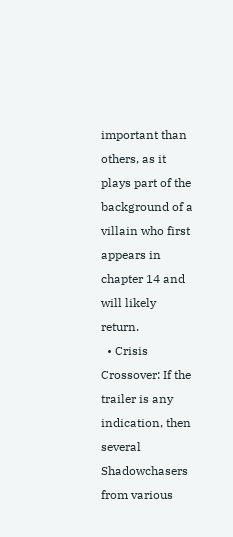important than others, as it plays part of the background of a villain who first appears in chapter 14 and will likely return.
  • Crisis Crossover: If the trailer is any indication, then several Shadowchasers from various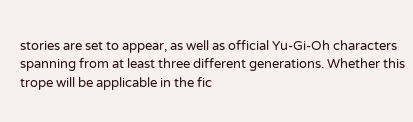stories are set to appear, as well as official Yu-Gi-Oh characters spanning from at least three different generations. Whether this trope will be applicable in the fic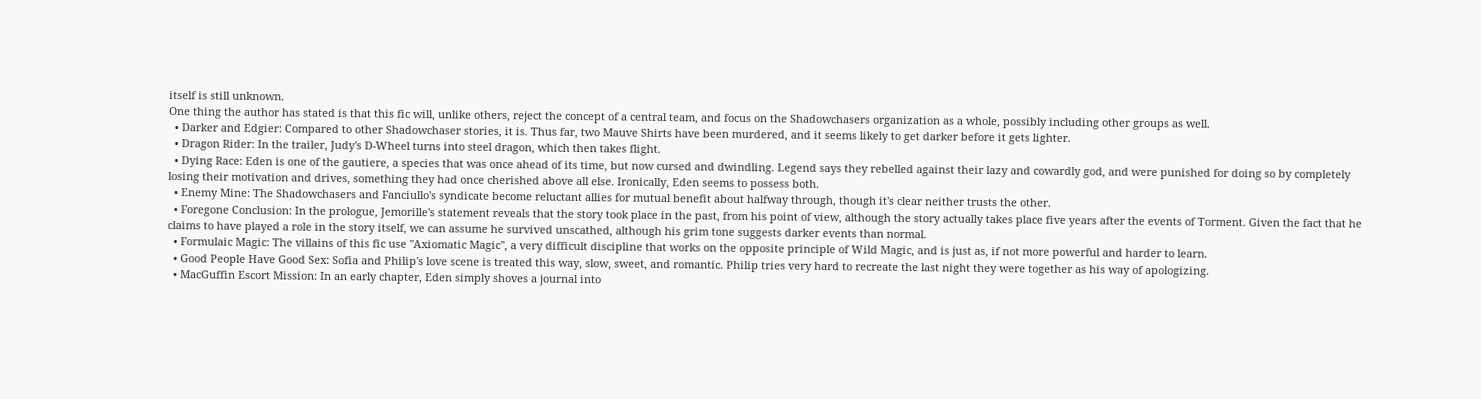itself is still unknown.
One thing the author has stated is that this fic will, unlike others, reject the concept of a central team, and focus on the Shadowchasers organization as a whole, possibly including other groups as well.
  • Darker and Edgier: Compared to other Shadowchaser stories, it is. Thus far, two Mauve Shirts have been murdered, and it seems likely to get darker before it gets lighter.
  • Dragon Rider: In the trailer, Judy's D-Wheel turns into steel dragon, which then takes flight.
  • Dying Race: Eden is one of the gautiere, a species that was once ahead of its time, but now cursed and dwindling. Legend says they rebelled against their lazy and cowardly god, and were punished for doing so by completely losing their motivation and drives, something they had once cherished above all else. Ironically, Eden seems to possess both.
  • Enemy Mine: The Shadowchasers and Fanciullo's syndicate become reluctant allies for mutual benefit about halfway through, though it's clear neither trusts the other.
  • Foregone Conclusion: In the prologue, Jemorille's statement reveals that the story took place in the past, from his point of view, although the story actually takes place five years after the events of Torment. Given the fact that he claims to have played a role in the story itself, we can assume he survived unscathed, although his grim tone suggests darker events than normal.
  • Formulaic Magic: The villains of this fic use "Axiomatic Magic", a very difficult discipline that works on the opposite principle of Wild Magic, and is just as, if not more powerful and harder to learn.
  • Good People Have Good Sex: Sofia and Philip's love scene is treated this way, slow, sweet, and romantic. Philip tries very hard to recreate the last night they were together as his way of apologizing.
  • MacGuffin Escort Mission: In an early chapter, Eden simply shoves a journal into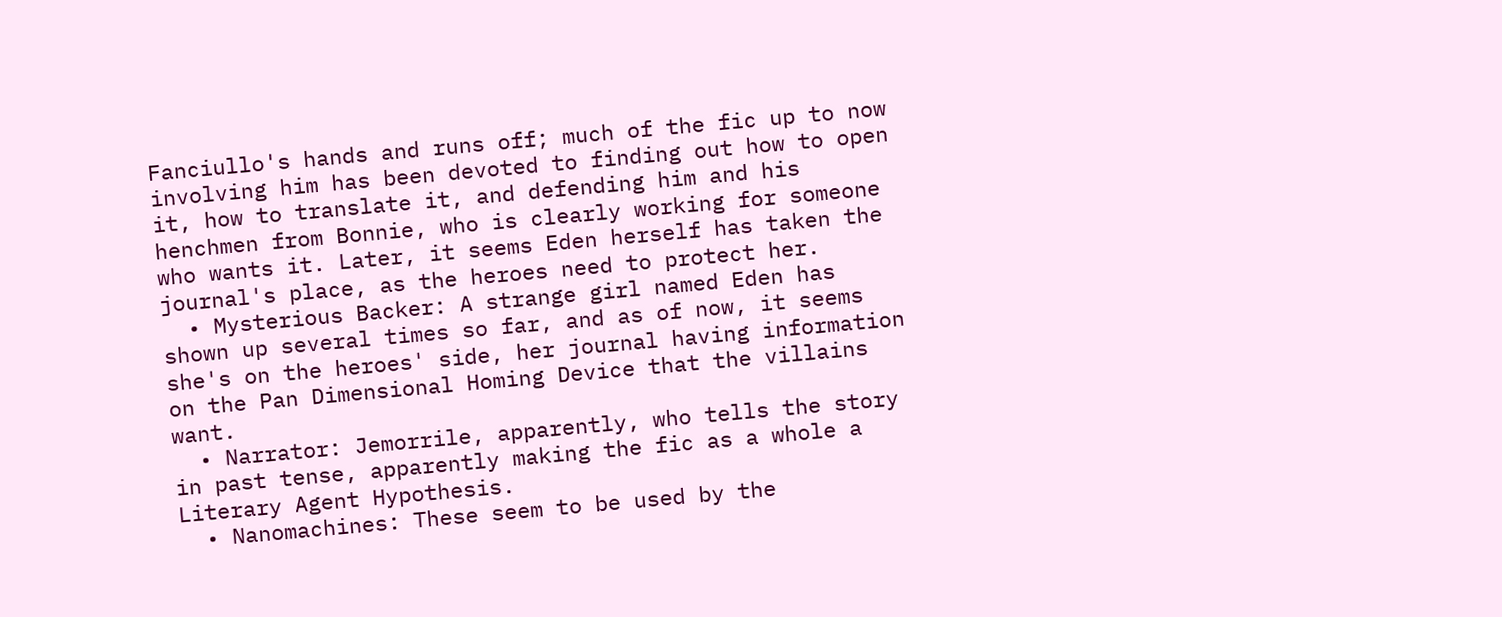Fanciullo's hands and runs off; much of the fic up to now involving him has been devoted to finding out how to open it, how to translate it, and defending him and his henchmen from Bonnie, who is clearly working for someone who wants it. Later, it seems Eden herself has taken the journal's place, as the heroes need to protect her.
  • Mysterious Backer: A strange girl named Eden has shown up several times so far, and as of now, it seems she's on the heroes' side, her journal having information on the Pan Dimensional Homing Device that the villains want.
  • Narrator: Jemorrile, apparently, who tells the story in past tense, apparently making the fic as a whole a Literary Agent Hypothesis.
  • Nanomachines: These seem to be used by the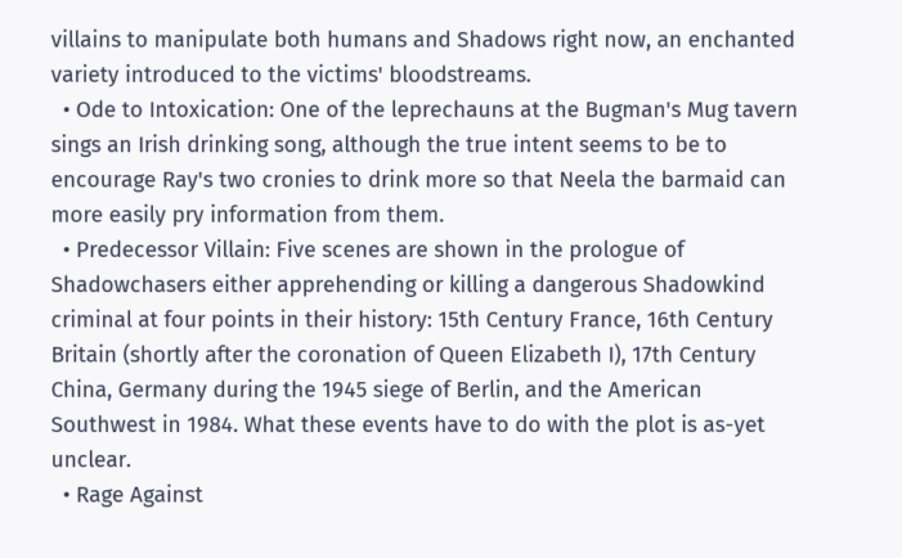villains to manipulate both humans and Shadows right now, an enchanted variety introduced to the victims' bloodstreams.
  • Ode to Intoxication: One of the leprechauns at the Bugman's Mug tavern sings an Irish drinking song, although the true intent seems to be to encourage Ray's two cronies to drink more so that Neela the barmaid can more easily pry information from them.
  • Predecessor Villain: Five scenes are shown in the prologue of Shadowchasers either apprehending or killing a dangerous Shadowkind criminal at four points in their history: 15th Century France, 16th Century Britain (shortly after the coronation of Queen Elizabeth I), 17th Century China, Germany during the 1945 siege of Berlin, and the American Southwest in 1984. What these events have to do with the plot is as-yet unclear.
  • Rage Against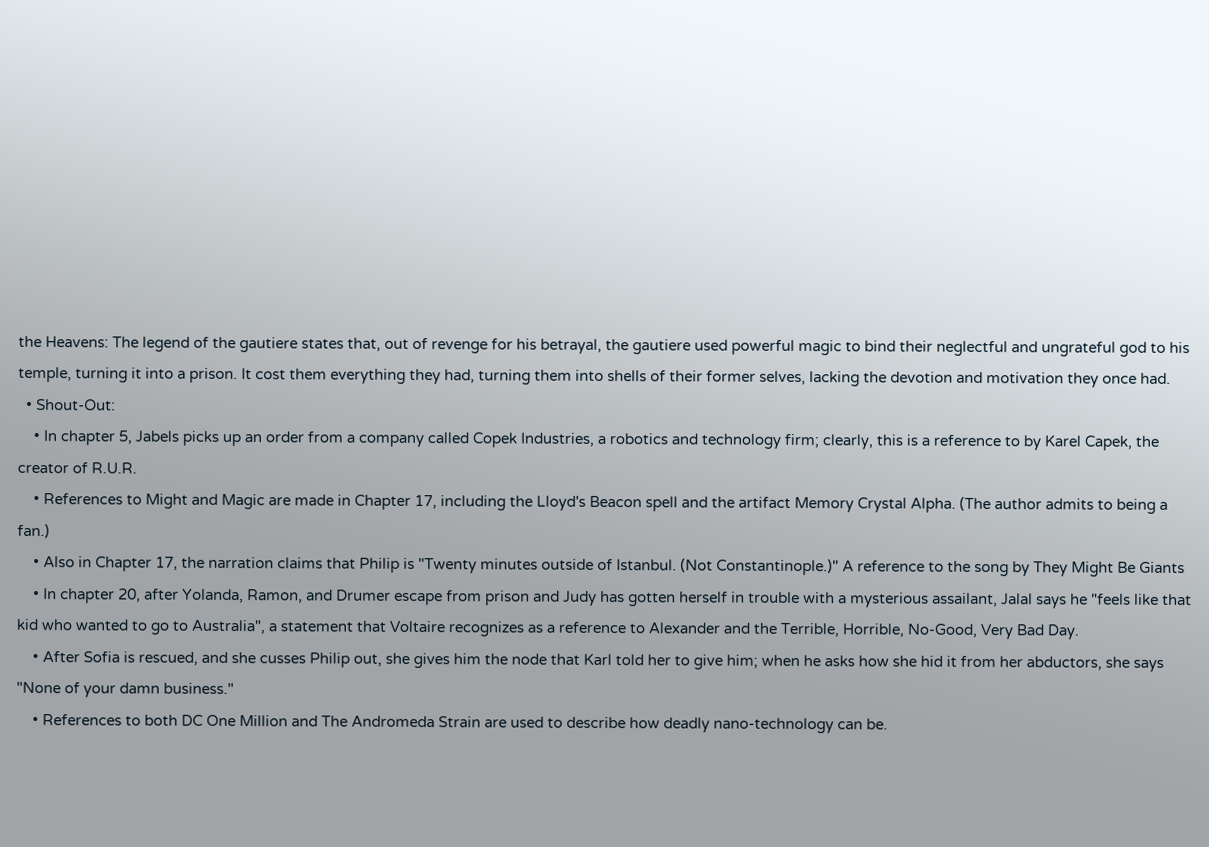the Heavens: The legend of the gautiere states that, out of revenge for his betrayal, the gautiere used powerful magic to bind their neglectful and ungrateful god to his temple, turning it into a prison. It cost them everything they had, turning them into shells of their former selves, lacking the devotion and motivation they once had.
  • Shout-Out:
    • In chapter 5, Jabels picks up an order from a company called Copek Industries, a robotics and technology firm; clearly, this is a reference to by Karel Capek, the creator of R.U.R.
    • References to Might and Magic are made in Chapter 17, including the Lloyd's Beacon spell and the artifact Memory Crystal Alpha. (The author admits to being a fan.)
    • Also in Chapter 17, the narration claims that Philip is "Twenty minutes outside of Istanbul. (Not Constantinople.)" A reference to the song by They Might Be Giants
    • In chapter 20, after Yolanda, Ramon, and Drumer escape from prison and Judy has gotten herself in trouble with a mysterious assailant, Jalal says he "feels like that kid who wanted to go to Australia", a statement that Voltaire recognizes as a reference to Alexander and the Terrible, Horrible, No-Good, Very Bad Day.
    • After Sofia is rescued, and she cusses Philip out, she gives him the node that Karl told her to give him; when he asks how she hid it from her abductors, she says "None of your damn business."
    • References to both DC One Million and The Andromeda Strain are used to describe how deadly nano-technology can be.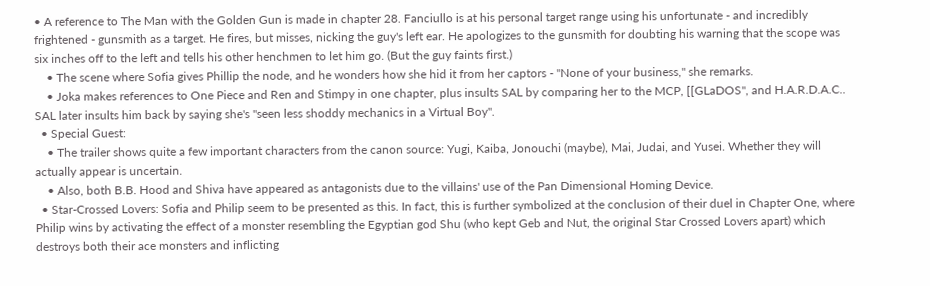• A reference to The Man with the Golden Gun is made in chapter 28. Fanciullo is at his personal target range using his unfortunate - and incredibly frightened - gunsmith as a target. He fires, but misses, nicking the guy's left ear. He apologizes to the gunsmith for doubting his warning that the scope was six inches off to the left and tells his other henchmen to let him go. (But the guy faints first.)
    • The scene where Sofia gives Phillip the node, and he wonders how she hid it from her captors - "None of your business," she remarks.
    • Joka makes references to One Piece and Ren and Stimpy in one chapter, plus insults SAL by comparing her to the MCP, [[GLaDOS'', and H.A.R.D.A.C.. SAL later insults him back by saying she's "seen less shoddy mechanics in a Virtual Boy".
  • Special Guest:
    • The trailer shows quite a few important characters from the canon source: Yugi, Kaiba, Jonouchi (maybe), Mai, Judai, and Yusei. Whether they will actually appear is uncertain.
    • Also, both B.B. Hood and Shiva have appeared as antagonists due to the villains' use of the Pan Dimensional Homing Device.
  • Star-Crossed Lovers: Sofia and Philip seem to be presented as this. In fact, this is further symbolized at the conclusion of their duel in Chapter One, where Philip wins by activating the effect of a monster resembling the Egyptian god Shu (who kept Geb and Nut, the original Star Crossed Lovers apart) which destroys both their ace monsters and inflicting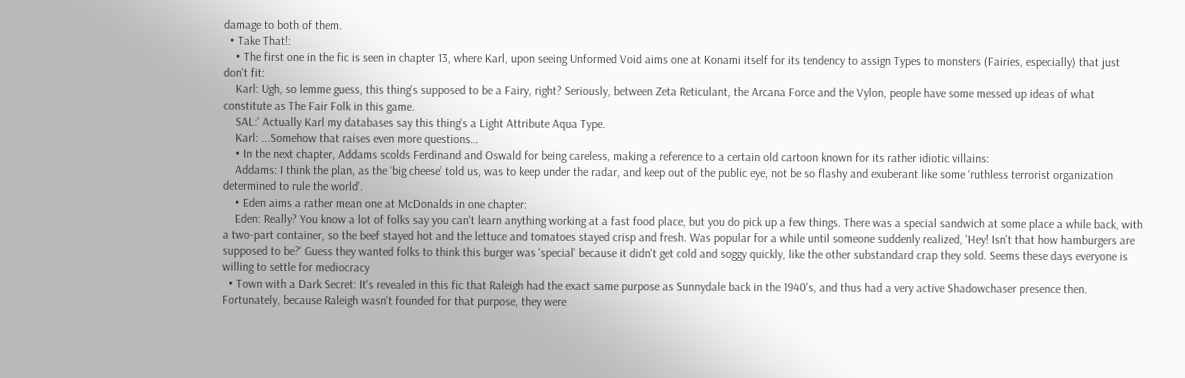damage to both of them.
  • Take That!:
    • The first one in the fic is seen in chapter 13, where Karl, upon seeing Unformed Void aims one at Konami itself for its tendency to assign Types to monsters (Fairies, especially) that just don't fit:
    Karl: Ugh, so lemme guess, this thing's supposed to be a Fairy, right? Seriously, between Zeta Reticulant, the Arcana Force and the Vylon, people have some messed up ideas of what constitute as The Fair Folk in this game.
    SAL:' Actually Karl my databases say this thing's a Light Attribute Aqua Type.
    Karl: ...Somehow that raises even more questions…
    • In the next chapter, Addams scolds Ferdinand and Oswald for being careless, making a reference to a certain old cartoon known for its rather idiotic villains:
    Addams: I think the plan, as the ‘big cheese’ told us, was to keep under the radar, and keep out of the public eye, not be so flashy and exuberant like some ‘ruthless terrorist organization determined to rule the world’.
    • Eden aims a rather mean one at McDonalds in one chapter:
    Eden: Really? You know a lot of folks say you can't learn anything working at a fast food place, but you do pick up a few things. There was a special sandwich at some place a while back, with a two-part container, so the beef stayed hot and the lettuce and tomatoes stayed crisp and fresh. Was popular for a while until someone suddenly realized, 'Hey! Isn't that how hamburgers are supposed to be?' Guess they wanted folks to think this burger was 'special' because it didn't get cold and soggy quickly, like the other substandard crap they sold. Seems these days everyone is willing to settle for mediocracy
  • Town with a Dark Secret: It's revealed in this fic that Raleigh had the exact same purpose as Sunnydale back in the 1940's, and thus had a very active Shadowchaser presence then. Fortunately, because Raleigh wasn't founded for that purpose, they were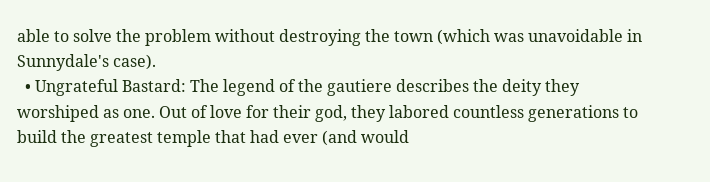able to solve the problem without destroying the town (which was unavoidable in Sunnydale's case).
  • Ungrateful Bastard: The legend of the gautiere describes the deity they worshiped as one. Out of love for their god, they labored countless generations to build the greatest temple that had ever (and would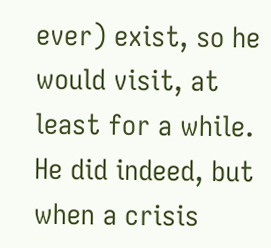ever) exist, so he would visit, at least for a while. He did indeed, but when a crisis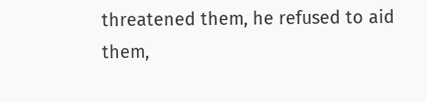threatened them, he refused to aid them,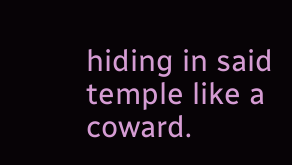hiding in said temple like a coward.